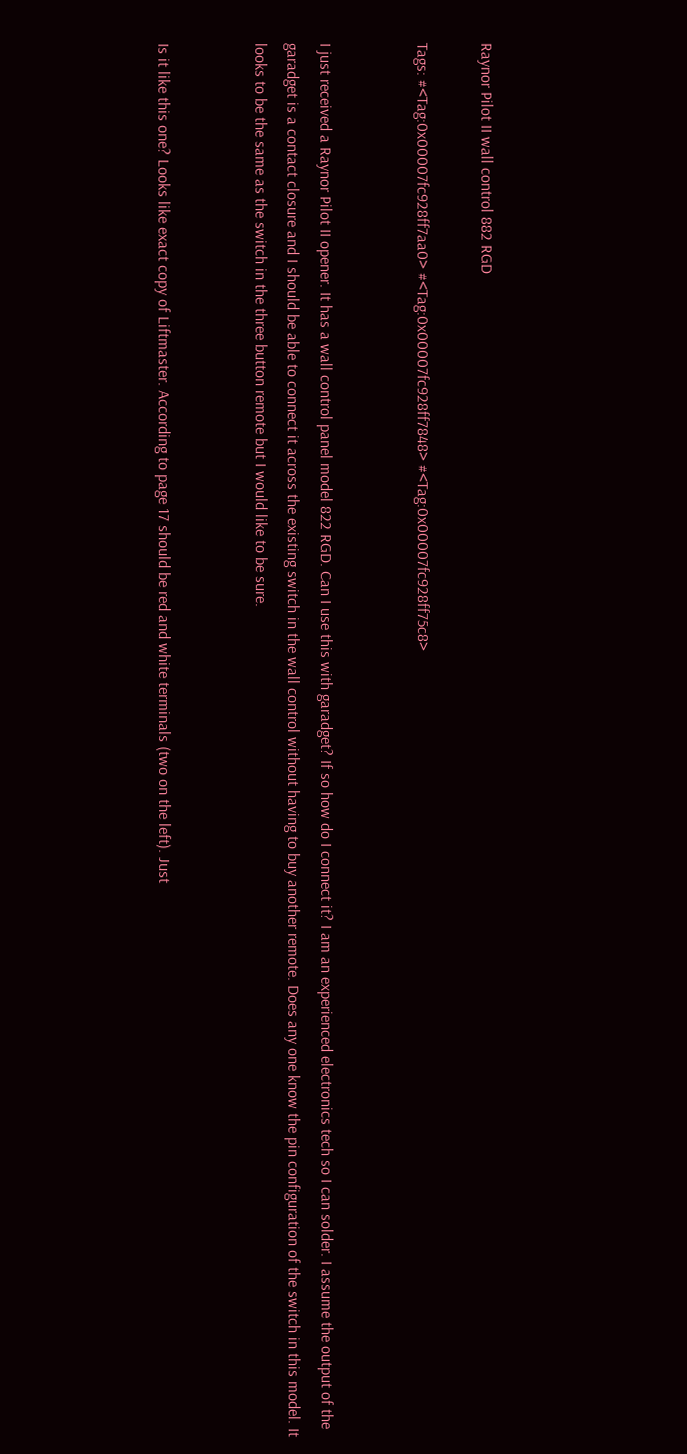Raynor Pilot II wall control 882 RGD

Tags: #<Tag:0x00007fc928ff7aa0> #<Tag:0x00007fc928ff7848> #<Tag:0x00007fc928ff75c8>


I just received a Raynor Pilot II opener. It has a wall control panel model 822 RGD. Can I use this with garadget? If so how do I connect it? I am an experienced electronics tech so I can solder. I assume the output of the garadget is a contact closure and I should be able to connect it across the existing switch in the wall control without having to buy another remote. Does any one know the pin configuration of the switch in this model. It looks to be the same as the switch in the three button remote but I would like to be sure.


Is it like this one? Looks like exact copy of Liftmaster. According to page 17 should be red and white terminals (two on the left). Just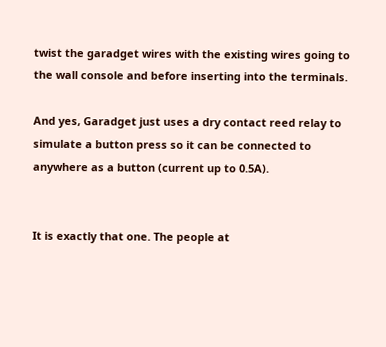twist the garadget wires with the existing wires going to the wall console and before inserting into the terminals.

And yes, Garadget just uses a dry contact reed relay to simulate a button press so it can be connected to anywhere as a button (current up to 0.5A).


It is exactly that one. The people at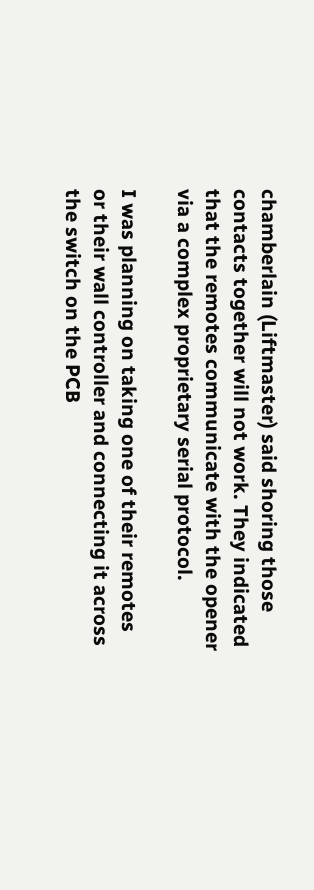chamberlain (Liftmaster) said shoring those contacts together will not work. They indicated that the remotes communicate with the opener via a complex proprietary serial protocol.

I was planning on taking one of their remotes or their wall controller and connecting it across the switch on the PCB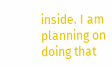inside. I am planning on doing that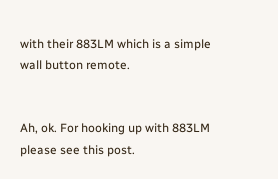with their 883LM which is a simple wall button remote.


Ah, ok. For hooking up with 883LM please see this post.